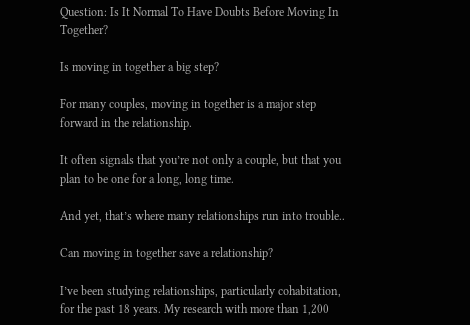Question: Is It Normal To Have Doubts Before Moving In Together?

Is moving in together a big step?

For many couples, moving in together is a major step forward in the relationship.

It often signals that you’re not only a couple, but that you plan to be one for a long, long time.

And yet, that’s where many relationships run into trouble..

Can moving in together save a relationship?

I’ve been studying relationships, particularly cohabitation, for the past 18 years. My research with more than 1,200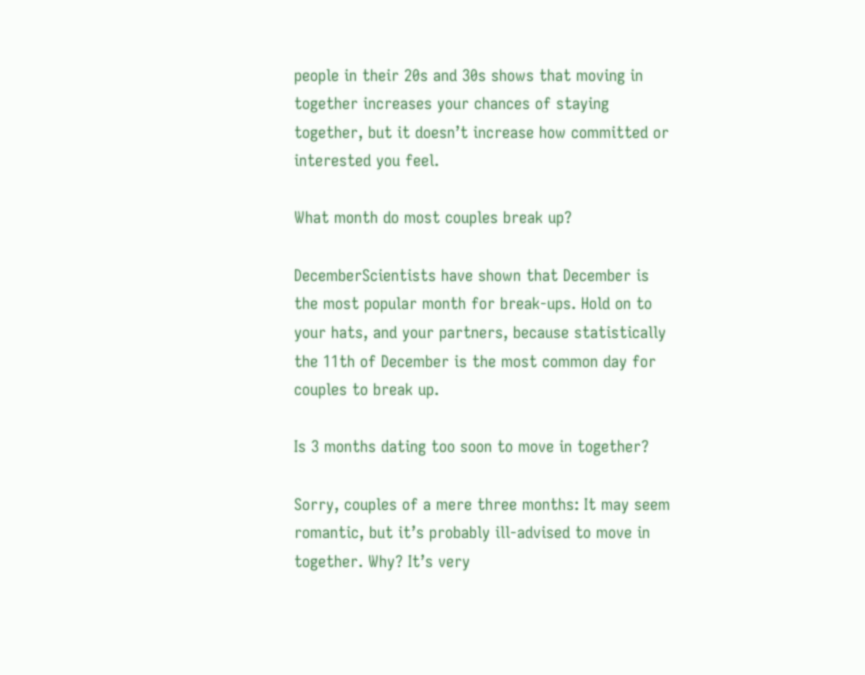people in their 20s and 30s shows that moving in together increases your chances of staying together, but it doesn’t increase how committed or interested you feel.

What month do most couples break up?

DecemberScientists have shown that December is the most popular month for break-ups. Hold on to your hats, and your partners, because statistically the 11th of December is the most common day for couples to break up.

Is 3 months dating too soon to move in together?

Sorry, couples of a mere three months: It may seem romantic, but it’s probably ill-advised to move in together. Why? It’s very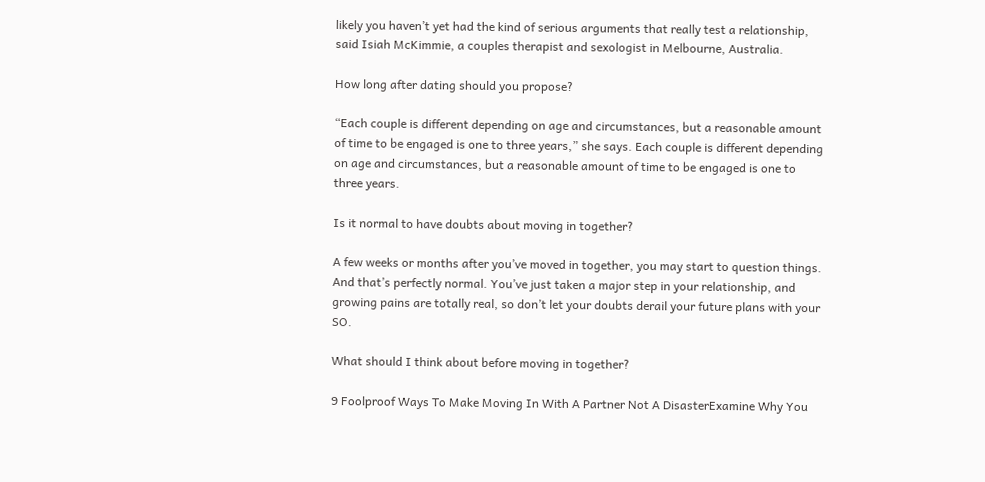likely you haven’t yet had the kind of serious arguments that really test a relationship, said Isiah McKimmie, a couples therapist and sexologist in Melbourne, Australia.

How long after dating should you propose?

“Each couple is different depending on age and circumstances, but a reasonable amount of time to be engaged is one to three years,” she says. Each couple is different depending on age and circumstances, but a reasonable amount of time to be engaged is one to three years.

Is it normal to have doubts about moving in together?

A few weeks or months after you’ve moved in together, you may start to question things. And that’s perfectly normal. You’ve just taken a major step in your relationship, and growing pains are totally real, so don’t let your doubts derail your future plans with your SO.

What should I think about before moving in together?

9 Foolproof Ways To Make Moving In With A Partner Not A DisasterExamine Why You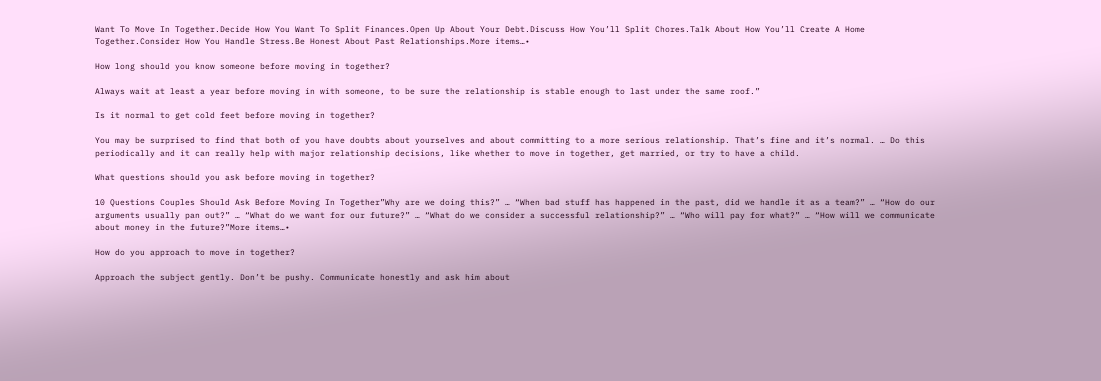Want To Move In Together.Decide How You Want To Split Finances.Open Up About Your Debt.Discuss How You’ll Split Chores.Talk About How You’ll Create A Home Together.Consider How You Handle Stress.Be Honest About Past Relationships.More items…•

How long should you know someone before moving in together?

Always wait at least a year before moving in with someone, to be sure the relationship is stable enough to last under the same roof.”

Is it normal to get cold feet before moving in together?

You may be surprised to find that both of you have doubts about yourselves and about committing to a more serious relationship. That’s fine and it’s normal. … Do this periodically and it can really help with major relationship decisions, like whether to move in together, get married, or try to have a child.

What questions should you ask before moving in together?

10 Questions Couples Should Ask Before Moving In Together”Why are we doing this?” … “When bad stuff has happened in the past, did we handle it as a team?” … “How do our arguments usually pan out?” … “What do we want for our future?” … “What do we consider a successful relationship?” … “Who will pay for what?” … “How will we communicate about money in the future?”More items…•

How do you approach to move in together?

Approach the subject gently. Don’t be pushy. Communicate honestly and ask him about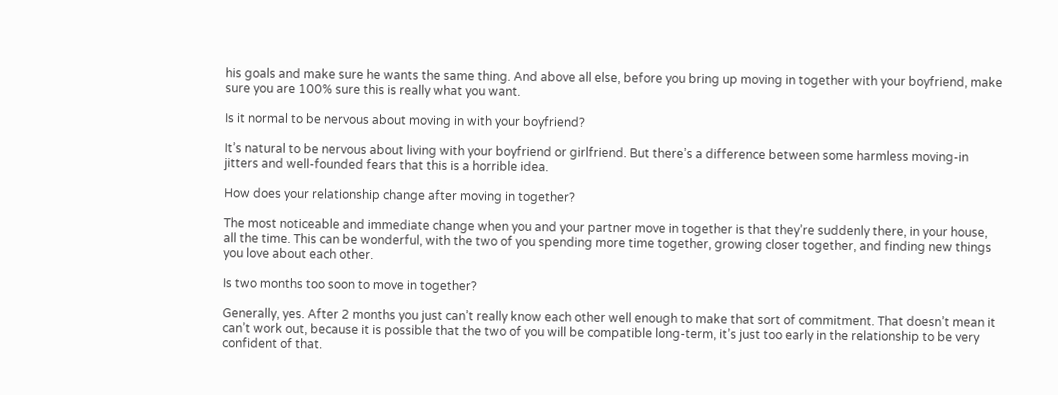his goals and make sure he wants the same thing. And above all else, before you bring up moving in together with your boyfriend, make sure you are 100% sure this is really what you want.

Is it normal to be nervous about moving in with your boyfriend?

It’s natural to be nervous about living with your boyfriend or girlfriend. But there’s a difference between some harmless moving-in jitters and well-founded fears that this is a horrible idea.

How does your relationship change after moving in together?

The most noticeable and immediate change when you and your partner move in together is that they’re suddenly there, in your house, all the time. This can be wonderful, with the two of you spending more time together, growing closer together, and finding new things you love about each other.

Is two months too soon to move in together?

Generally, yes. After 2 months you just can’t really know each other well enough to make that sort of commitment. That doesn’t mean it can’t work out, because it is possible that the two of you will be compatible long-term, it’s just too early in the relationship to be very confident of that.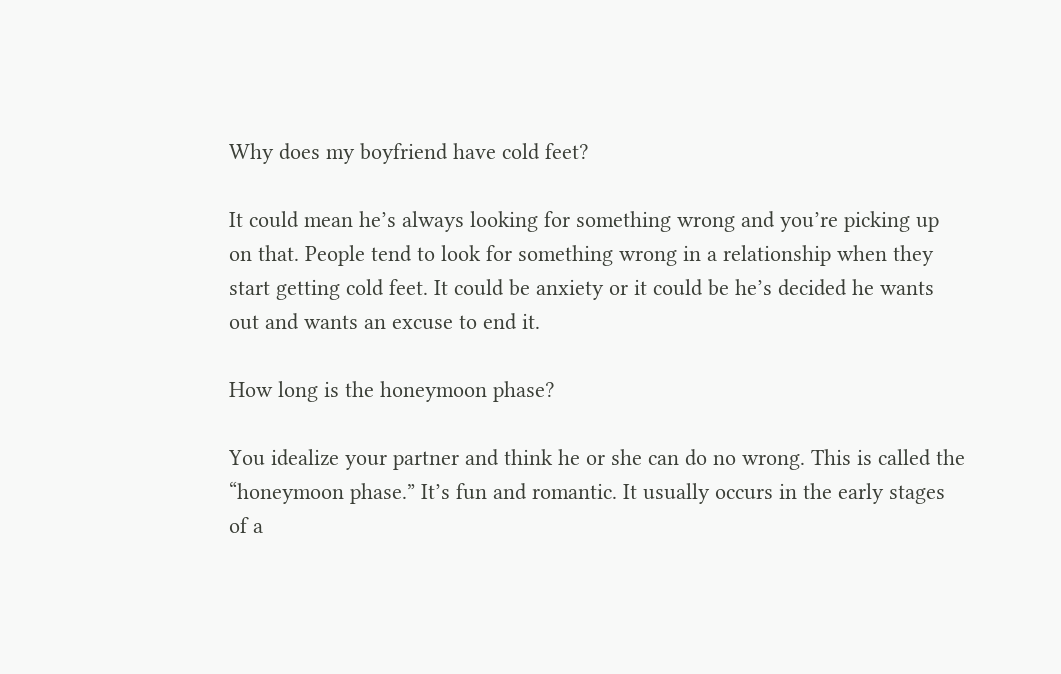Why does my boyfriend have cold feet?

It could mean he’s always looking for something wrong and you’re picking up on that. People tend to look for something wrong in a relationship when they start getting cold feet. It could be anxiety or it could be he’s decided he wants out and wants an excuse to end it.

How long is the honeymoon phase?

You idealize your partner and think he or she can do no wrong. This is called the “honeymoon phase.” It’s fun and romantic. It usually occurs in the early stages of a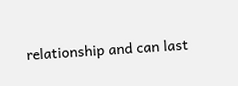relationship and can last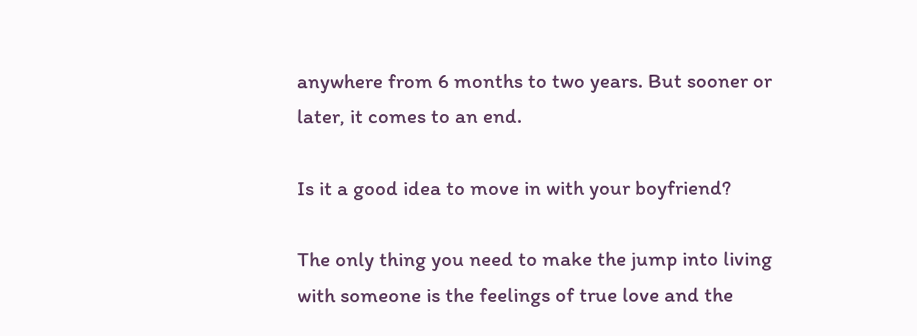anywhere from 6 months to two years. But sooner or later, it comes to an end.

Is it a good idea to move in with your boyfriend?

The only thing you need to make the jump into living with someone is the feelings of true love and the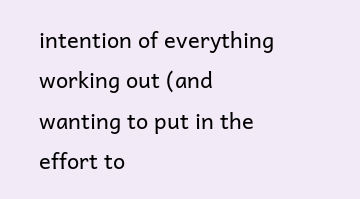intention of everything working out (and wanting to put in the effort to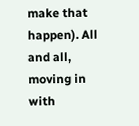make that happen). All and all, moving in with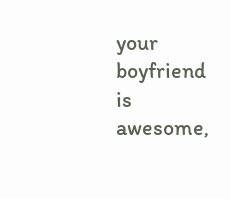your boyfriend is awesome,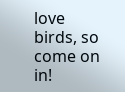love birds, so come on in!